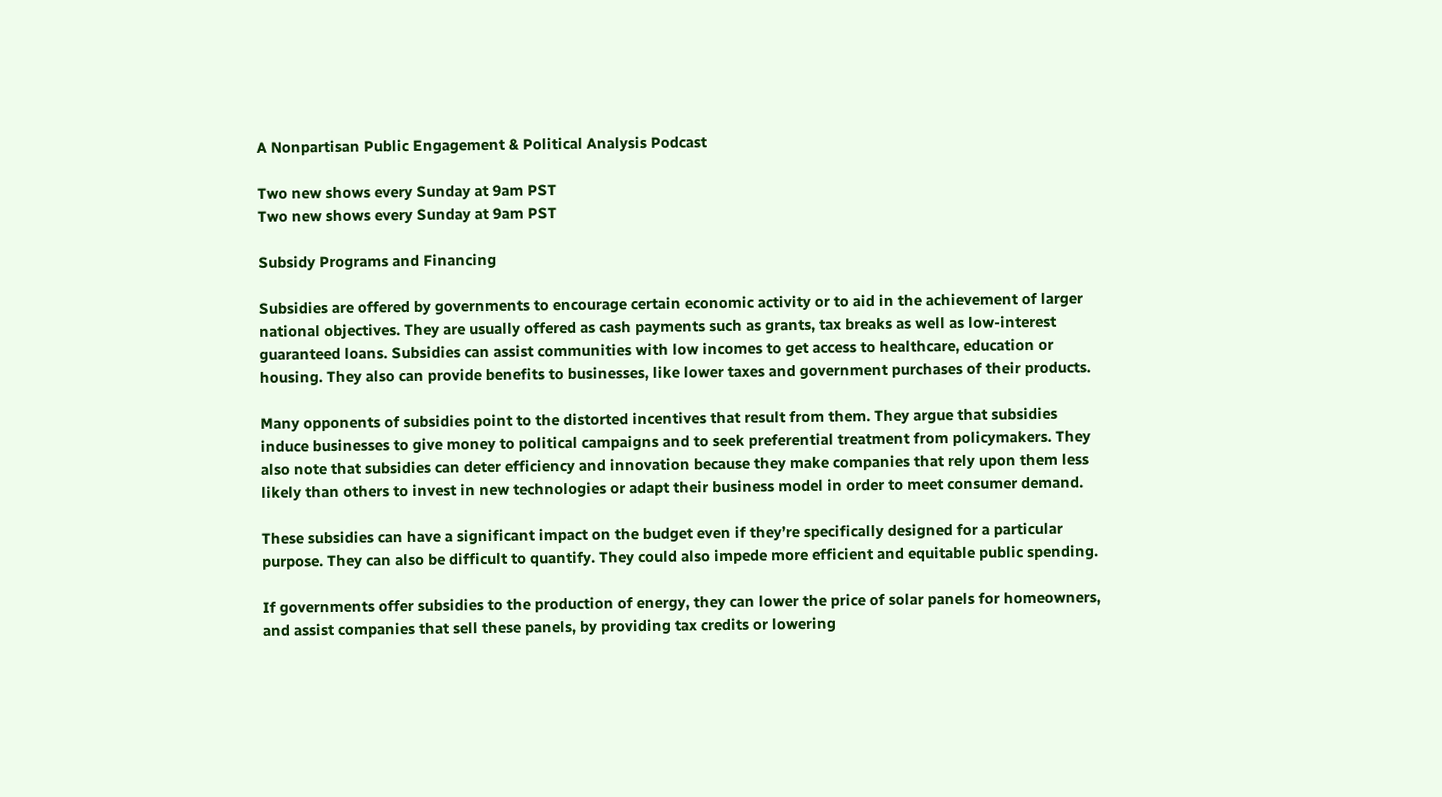A Nonpartisan Public Engagement & Political Analysis Podcast

Two new shows every Sunday at 9am PST
Two new shows every Sunday at 9am PST

Subsidy Programs and Financing

Subsidies are offered by governments to encourage certain economic activity or to aid in the achievement of larger national objectives. They are usually offered as cash payments such as grants, tax breaks as well as low-interest guaranteed loans. Subsidies can assist communities with low incomes to get access to healthcare, education or housing. They also can provide benefits to businesses, like lower taxes and government purchases of their products.

Many opponents of subsidies point to the distorted incentives that result from them. They argue that subsidies induce businesses to give money to political campaigns and to seek preferential treatment from policymakers. They also note that subsidies can deter efficiency and innovation because they make companies that rely upon them less likely than others to invest in new technologies or adapt their business model in order to meet consumer demand.

These subsidies can have a significant impact on the budget even if they’re specifically designed for a particular purpose. They can also be difficult to quantify. They could also impede more efficient and equitable public spending.

If governments offer subsidies to the production of energy, they can lower the price of solar panels for homeowners, and assist companies that sell these panels, by providing tax credits or lowering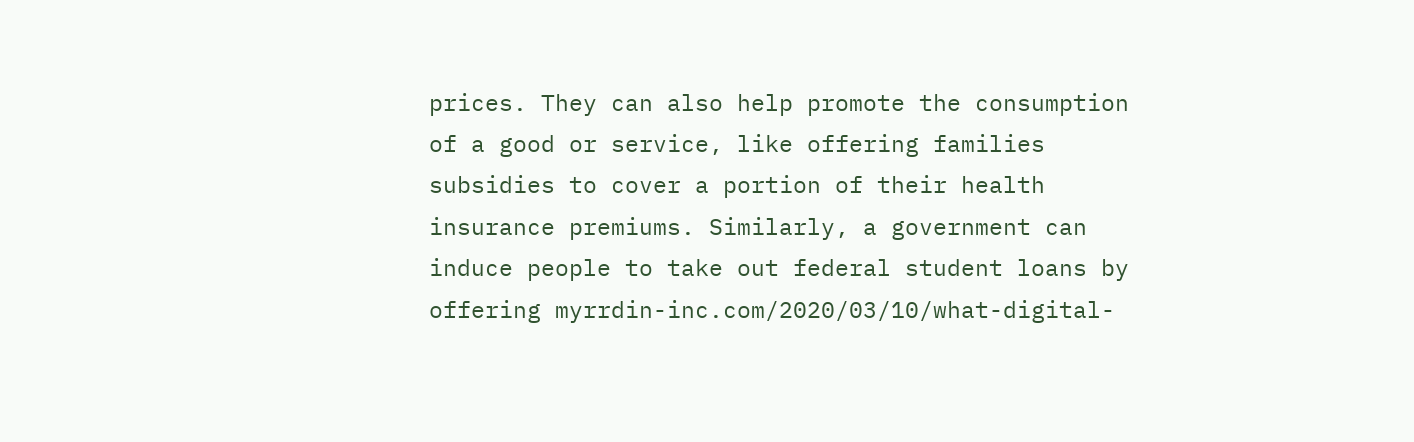prices. They can also help promote the consumption of a good or service, like offering families subsidies to cover a portion of their health insurance premiums. Similarly, a government can induce people to take out federal student loans by offering myrrdin-inc.com/2020/03/10/what-digital-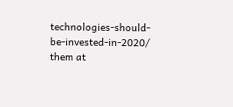technologies-should-be-invested-in-2020/ them at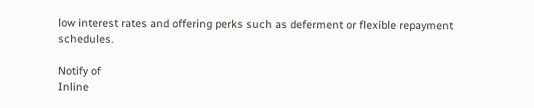low interest rates and offering perks such as deferment or flexible repayment schedules.

Notify of
Inline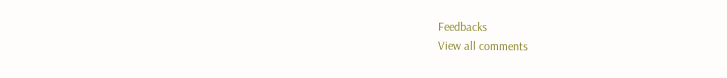Feedbacks
View all comments